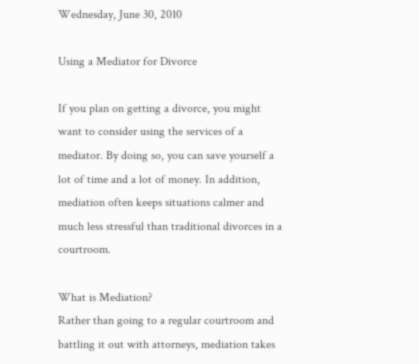Wednesday, June 30, 2010

Using a Mediator for Divorce

If you plan on getting a divorce, you might want to consider using the services of a mediator. By doing so, you can save yourself a lot of time and a lot of money. In addition, mediation often keeps situations calmer and much less stressful than traditional divorces in a courtroom.

What is Mediation?
Rather than going to a regular courtroom and battling it out with attorneys, mediation takes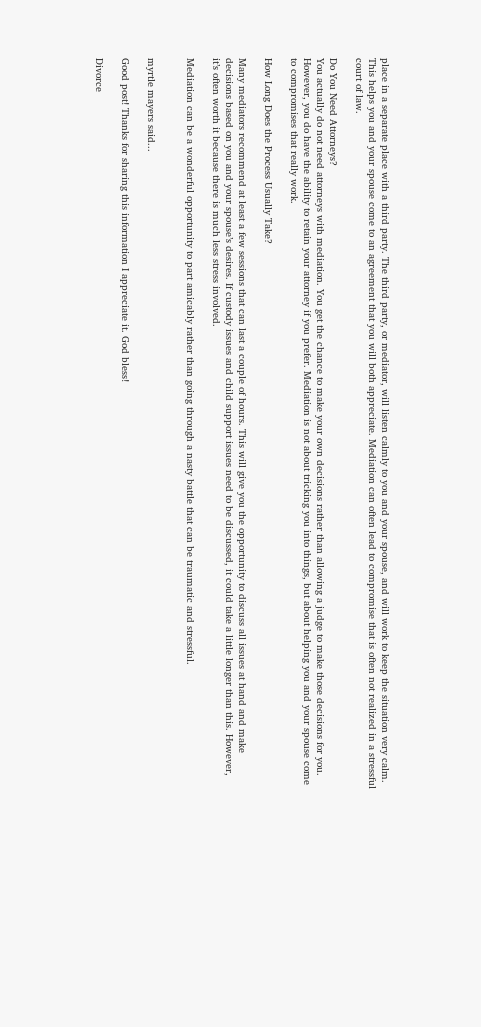place in a separate place with a third party. The third party, or mediator, will listen calmly to you and your spouse, and will work to keep the situation very calm. This helps you and your spouse come to an agreement that you will both appreciate. Mediation can often lead to compromise that is often not realized in a stressful court of law.

Do You Need Attorneys?
You actually do not need attorneys with mediation. You get the chance to make your own decisions rather than allowing a judge to make those decisions for you. However, you do have the ability to retain your attorney if you prefer. Mediation is not about tricking you into things, but about helping you and your spouse come to compromises that really work.

How Long Does the Process Usually Take?

Many mediators recommend at least a few sessions that can last a couple of hours. This will give you the opportunity to discuss all issues at hand and make decisions based on you and your spouse’s desires. If custody issues and child support issues need to be discussed, it could take a little longer than this. However, it’s often worth it because there is much less stress involved.

Mediation can be a wonderful opportunity to part amicably rather than going through a nasty battle that can be traumatic and stressful.


myrtle mayers said...

Good post! Thanks for sharing this information I appreciate it. God bless!

Divorce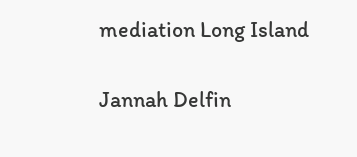mediation Long Island

Jannah Delfin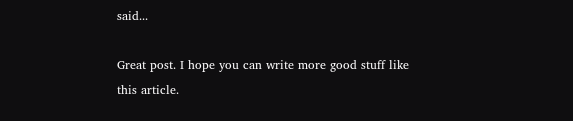said...

Great post. I hope you can write more good stuff like this article.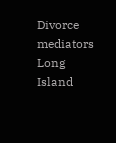Divorce mediators Long Island